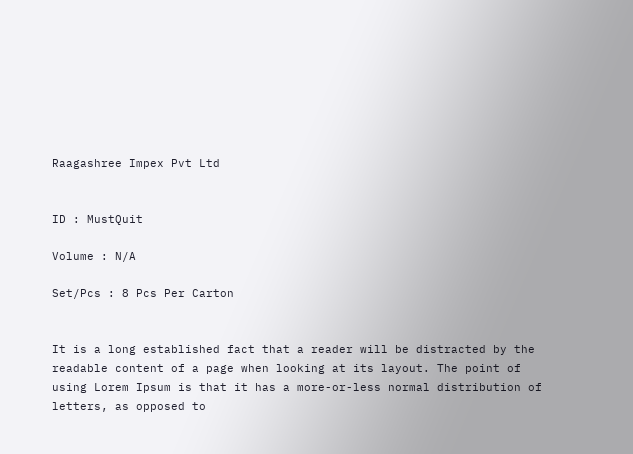Raagashree Impex Pvt Ltd


ID : MustQuit

Volume : N/A

Set/Pcs : 8 Pcs Per Carton


It is a long established fact that a reader will be distracted by the readable content of a page when looking at its layout. The point of using Lorem Ipsum is that it has a more-or-less normal distribution of letters, as opposed to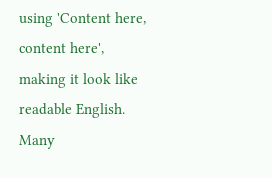using 'Content here, content here', making it look like readable English. Many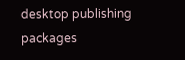desktop publishing packages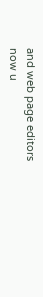and web page editors now u